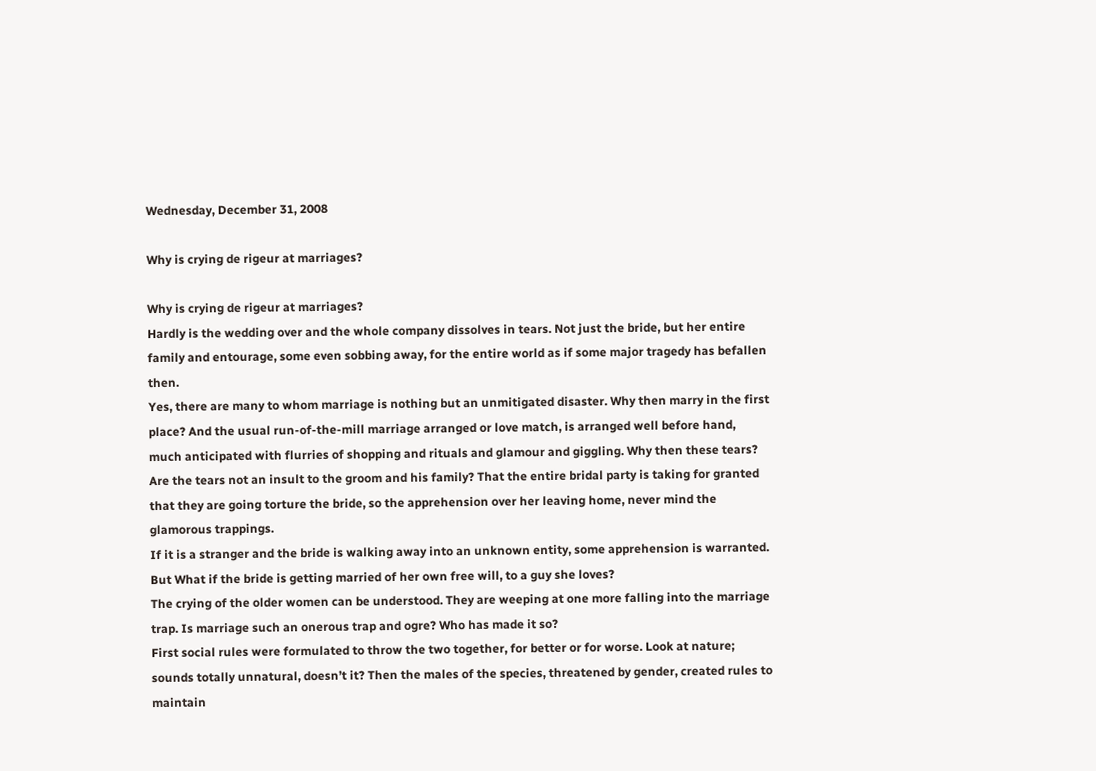Wednesday, December 31, 2008

Why is crying de rigeur at marriages?

Why is crying de rigeur at marriages?
Hardly is the wedding over and the whole company dissolves in tears. Not just the bride, but her entire family and entourage, some even sobbing away, for the entire world as if some major tragedy has befallen then.
Yes, there are many to whom marriage is nothing but an unmitigated disaster. Why then marry in the first place? And the usual run-of-the-mill marriage arranged or love match, is arranged well before hand, much anticipated with flurries of shopping and rituals and glamour and giggling. Why then these tears?
Are the tears not an insult to the groom and his family? That the entire bridal party is taking for granted that they are going torture the bride, so the apprehension over her leaving home, never mind the glamorous trappings.
If it is a stranger and the bride is walking away into an unknown entity, some apprehension is warranted. But What if the bride is getting married of her own free will, to a guy she loves?
The crying of the older women can be understood. They are weeping at one more falling into the marriage trap. Is marriage such an onerous trap and ogre? Who has made it so?
First social rules were formulated to throw the two together, for better or for worse. Look at nature; sounds totally unnatural, doesn’t it? Then the males of the species, threatened by gender, created rules to maintain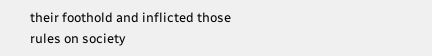their foothold and inflicted those rules on society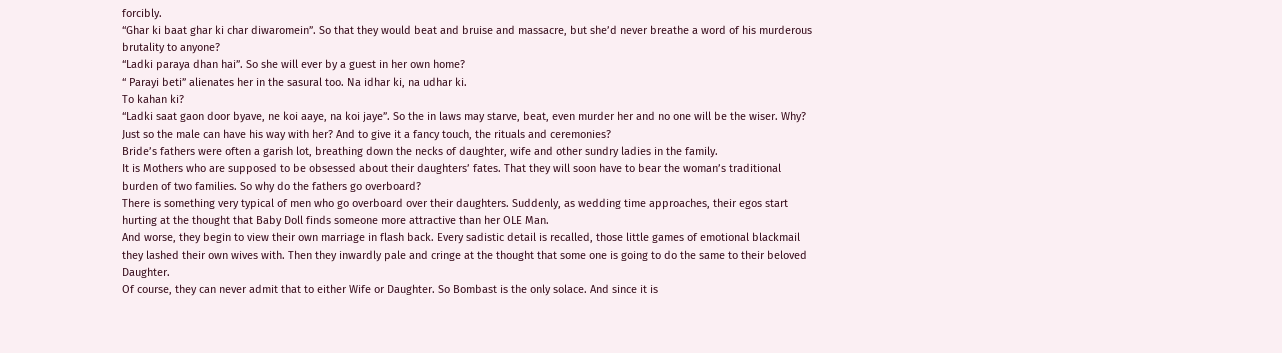forcibly.
“Ghar ki baat ghar ki char diwaromein”. So that they would beat and bruise and massacre, but she’d never breathe a word of his murderous brutality to anyone?
“Ladki paraya dhan hai”. So she will ever by a guest in her own home?
“ Parayi beti” alienates her in the sasural too. Na idhar ki, na udhar ki.
To kahan ki?
“Ladki saat gaon door byave, ne koi aaye, na koi jaye”. So the in laws may starve, beat, even murder her and no one will be the wiser. Why? Just so the male can have his way with her? And to give it a fancy touch, the rituals and ceremonies?
Bride’s fathers were often a garish lot, breathing down the necks of daughter, wife and other sundry ladies in the family.
It is Mothers who are supposed to be obsessed about their daughters’ fates. That they will soon have to bear the woman’s traditional burden of two families. So why do the fathers go overboard?
There is something very typical of men who go overboard over their daughters. Suddenly, as wedding time approaches, their egos start hurting at the thought that Baby Doll finds someone more attractive than her OLE Man.
And worse, they begin to view their own marriage in flash back. Every sadistic detail is recalled, those little games of emotional blackmail they lashed their own wives with. Then they inwardly pale and cringe at the thought that some one is going to do the same to their beloved Daughter.
Of course, they can never admit that to either Wife or Daughter. So Bombast is the only solace. And since it is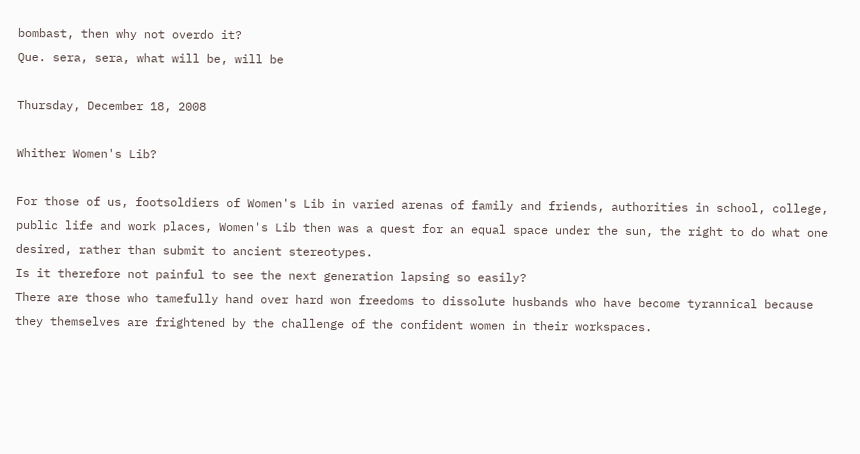bombast, then why not overdo it?
Que. sera, sera, what will be, will be

Thursday, December 18, 2008

Whither Women's Lib?

For those of us, footsoldiers of Women's Lib in varied arenas of family and friends, authorities in school, college, public life and work places, Women's Lib then was a quest for an equal space under the sun, the right to do what one desired, rather than submit to ancient stereotypes.
Is it therefore not painful to see the next generation lapsing so easily?
There are those who tamefully hand over hard won freedoms to dissolute husbands who have become tyrannical because they themselves are frightened by the challenge of the confident women in their workspaces.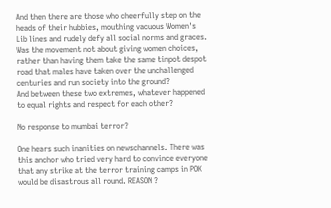And then there are those who cheerfully step on the heads of their hubbies, mouthing vacuous Women's Lib lines and rudely defy all social norms and graces.
Was the movement not about giving women choices, rather than having them take the same tinpot despot road that males have taken over the unchallenged centuries and run society into the ground?
And between these two extremes, whatever happened to equal rights and respect for each other?

No response to mumbai terror?

One hears such inanities on newschannels. There was this anchor who tried very hard to convince everyone that any strike at the terror training camps in POK would be disastrous all round. REASON ?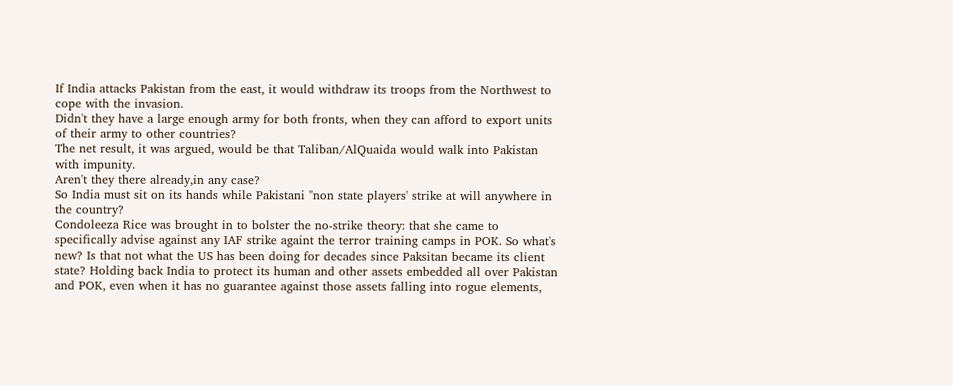If India attacks Pakistan from the east, it would withdraw its troops from the Northwest to cope with the invasion.
Didn't they have a large enough army for both fronts, when they can afford to export units of their army to other countries?
The net result, it was argued, would be that Taliban/AlQuaida would walk into Pakistan with impunity.
Aren't they there already,in any case?
So India must sit on its hands while Pakistani "non state players' strike at will anywhere in the country?
Condoleeza Rice was brought in to bolster the no-strike theory: that she came to specifically advise against any IAF strike againt the terror training camps in POK. So what's new? Is that not what the US has been doing for decades since Paksitan became its client state? Holding back India to protect its human and other assets embedded all over Pakistan and POK, even when it has no guarantee against those assets falling into rogue elements,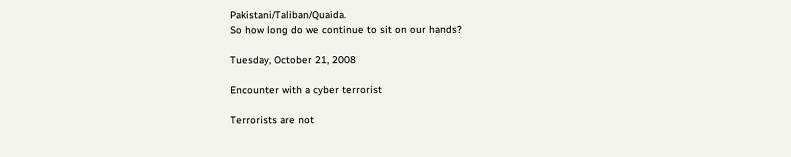Pakistani/Taliban/Quaida.
So how long do we continue to sit on our hands?

Tuesday, October 21, 2008

Encounter with a cyber terrorist

Terrorists are not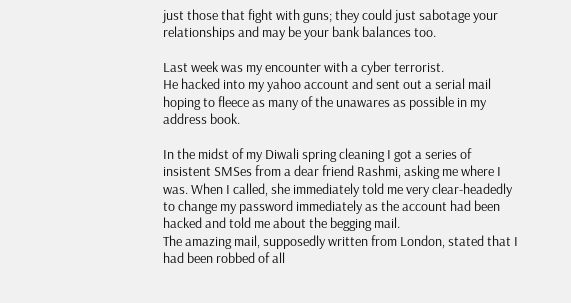just those that fight with guns; they could just sabotage your relationships and may be your bank balances too.

Last week was my encounter with a cyber terrorist.
He hacked into my yahoo account and sent out a serial mail hoping to fleece as many of the unawares as possible in my address book.

In the midst of my Diwali spring cleaning I got a series of insistent SMSes from a dear friend Rashmi, asking me where I was. When I called, she immediately told me very clear-headedly to change my password immediately as the account had been hacked and told me about the begging mail.
The amazing mail, supposedly written from London, stated that I had been robbed of all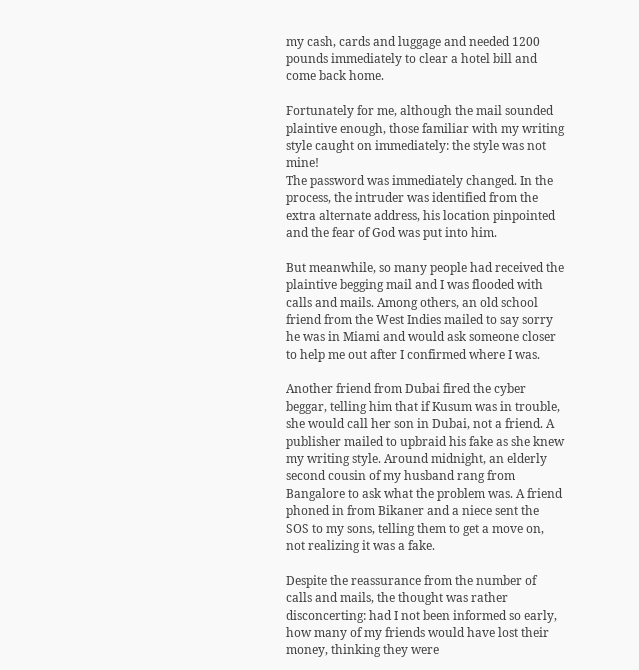my cash, cards and luggage and needed 1200 pounds immediately to clear a hotel bill and come back home.

Fortunately for me, although the mail sounded plaintive enough, those familiar with my writing style caught on immediately: the style was not mine!
The password was immediately changed. In the process, the intruder was identified from the extra alternate address, his location pinpointed and the fear of God was put into him.

But meanwhile, so many people had received the plaintive begging mail and I was flooded with calls and mails. Among others, an old school friend from the West Indies mailed to say sorry he was in Miami and would ask someone closer to help me out after I confirmed where I was.

Another friend from Dubai fired the cyber beggar, telling him that if Kusum was in trouble, she would call her son in Dubai, not a friend. A publisher mailed to upbraid his fake as she knew my writing style. Around midnight, an elderly second cousin of my husband rang from Bangalore to ask what the problem was. A friend phoned in from Bikaner and a niece sent the SOS to my sons, telling them to get a move on, not realizing it was a fake.

Despite the reassurance from the number of calls and mails, the thought was rather disconcerting: had I not been informed so early, how many of my friends would have lost their money, thinking they were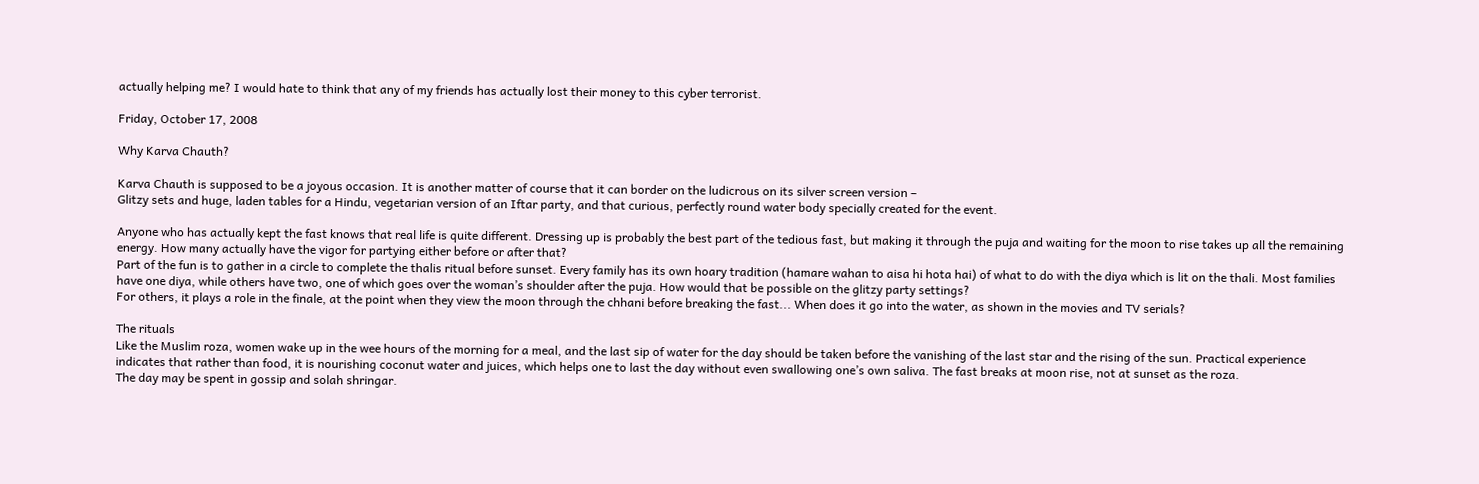actually helping me? I would hate to think that any of my friends has actually lost their money to this cyber terrorist.

Friday, October 17, 2008

Why Karva Chauth?

Karva Chauth is supposed to be a joyous occasion. It is another matter of course that it can border on the ludicrous on its silver screen version –
Glitzy sets and huge, laden tables for a Hindu, vegetarian version of an Iftar party, and that curious, perfectly round water body specially created for the event.

Anyone who has actually kept the fast knows that real life is quite different. Dressing up is probably the best part of the tedious fast, but making it through the puja and waiting for the moon to rise takes up all the remaining energy. How many actually have the vigor for partying either before or after that?
Part of the fun is to gather in a circle to complete the thalis ritual before sunset. Every family has its own hoary tradition (hamare wahan to aisa hi hota hai) of what to do with the diya which is lit on the thali. Most families have one diya, while others have two, one of which goes over the woman’s shoulder after the puja. How would that be possible on the glitzy party settings?
For others, it plays a role in the finale, at the point when they view the moon through the chhani before breaking the fast... When does it go into the water, as shown in the movies and TV serials?

The rituals
Like the Muslim roza, women wake up in the wee hours of the morning for a meal, and the last sip of water for the day should be taken before the vanishing of the last star and the rising of the sun. Practical experience indicates that rather than food, it is nourishing coconut water and juices, which helps one to last the day without even swallowing one’s own saliva. The fast breaks at moon rise, not at sunset as the roza.
The day may be spent in gossip and solah shringar.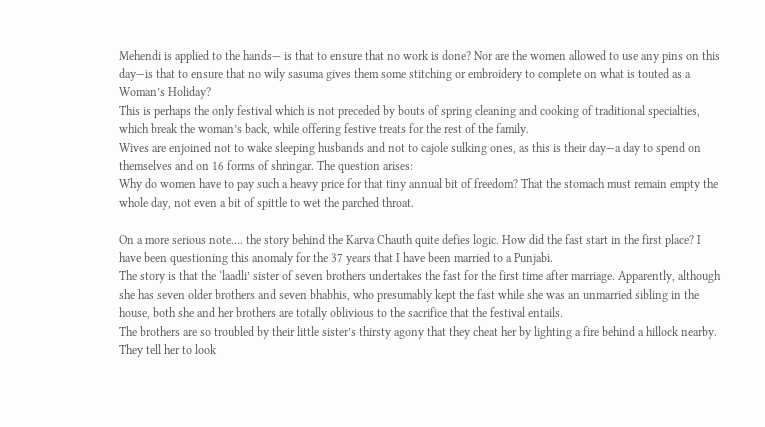Mehendi is applied to the hands— is that to ensure that no work is done? Nor are the women allowed to use any pins on this day—is that to ensure that no wily sasuma gives them some stitching or embroidery to complete on what is touted as a Woman’s Holiday?
This is perhaps the only festival which is not preceded by bouts of spring cleaning and cooking of traditional specialties, which break the woman’s back, while offering festive treats for the rest of the family.
Wives are enjoined not to wake sleeping husbands and not to cajole sulking ones, as this is their day—a day to spend on themselves and on 16 forms of shringar. The question arises:
Why do women have to pay such a heavy price for that tiny annual bit of freedom? That the stomach must remain empty the whole day, not even a bit of spittle to wet the parched throat.

On a more serious note…. the story behind the Karva Chauth quite defies logic. How did the fast start in the first place? I have been questioning this anomaly for the 37 years that I have been married to a Punjabi.
The story is that the ‘laadli’ sister of seven brothers undertakes the fast for the first time after marriage. Apparently, although she has seven older brothers and seven bhabhis, who presumably kept the fast while she was an unmarried sibling in the house, both she and her brothers are totally oblivious to the sacrifice that the festival entails.
The brothers are so troubled by their little sister’s thirsty agony that they cheat her by lighting a fire behind a hillock nearby. They tell her to look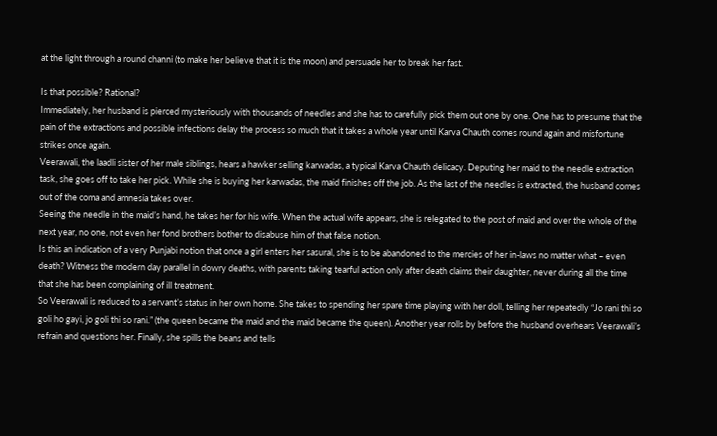at the light through a round channi (to make her believe that it is the moon) and persuade her to break her fast.

Is that possible? Rational?
Immediately, her husband is pierced mysteriously with thousands of needles and she has to carefully pick them out one by one. One has to presume that the pain of the extractions and possible infections delay the process so much that it takes a whole year until Karva Chauth comes round again and misfortune strikes once again.
Veerawali, the laadli sister of her male siblings, hears a hawker selling karwadas, a typical Karva Chauth delicacy. Deputing her maid to the needle extraction task, she goes off to take her pick. While she is buying her karwadas, the maid finishes off the job. As the last of the needles is extracted, the husband comes out of the coma and amnesia takes over.
Seeing the needle in the maid’s hand, he takes her for his wife. When the actual wife appears, she is relegated to the post of maid and over the whole of the next year, no one, not even her fond brothers bother to disabuse him of that false notion.
Is this an indication of a very Punjabi notion that once a girl enters her sasural, she is to be abandoned to the mercies of her in-laws no matter what – even death? Witness the modern day parallel in dowry deaths, with parents taking tearful action only after death claims their daughter, never during all the time that she has been complaining of ill treatment.
So Veerawali is reduced to a servant’s status in her own home. She takes to spending her spare time playing with her doll, telling her repeatedly “Jo rani thi so goli ho gayi, jo goli thi so rani.” (the queen became the maid and the maid became the queen). Another year rolls by before the husband overhears Veerawali’s refrain and questions her. Finally, she spills the beans and tells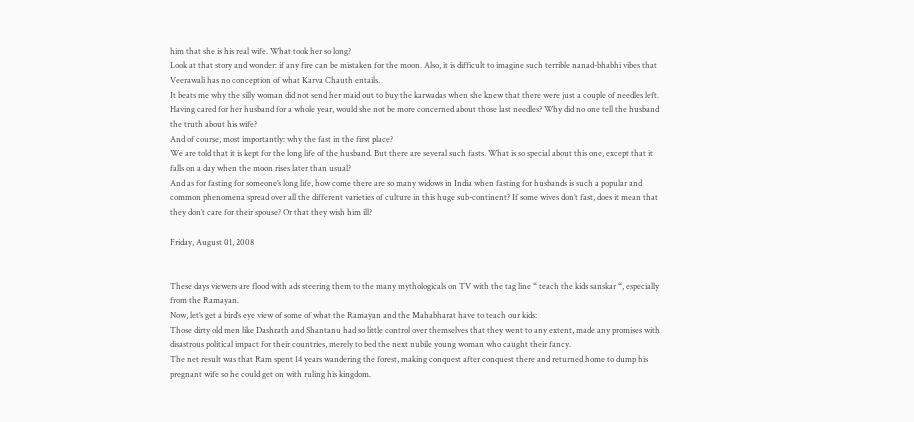him that she is his real wife. What took her so long?
Look at that story and wonder: if any fire can be mistaken for the moon. Also, it is difficult to imagine such terrible nanad-bhabhi vibes that Veerawali has no conception of what Karva Chauth entails.
It beats me why the silly woman did not send her maid out to buy the karwadas when she knew that there were just a couple of needles left. Having cared for her husband for a whole year, would she not be more concerned about those last needles? Why did no one tell the husband the truth about his wife?
And of course, most importantly: why the fast in the first place?
We are told that it is kept for the long life of the husband. But there are several such fasts. What is so special about this one, except that it falls on a day when the moon rises later than usual?
And as for fasting for someone’s long life, how come there are so many widows in India when fasting for husbands is such a popular and common phenomena spread over all the different varieties of culture in this huge sub-continent? If some wives don’t fast, does it mean that they don’t care for their spouse? Or that they wish him ill?

Friday, August 01, 2008


These days viewers are flood with ads steering them to the many mythologicals on TV with the tag line “ teach the kids sanskar “, especially from the Ramayan.
Now, let’s get a bird’s eye view of some of what the Ramayan and the Mahabharat have to teach our kids:
Those dirty old men like Dashrath and Shantanu had so little control over themselves that they went to any extent, made any promises with disastrous political impact for their countries, merely to bed the next nubile young woman who caught their fancy.
The net result was that Ram spent 14 years wandering the forest, making conquest after conquest there and returned home to dump his pregnant wife so he could get on with ruling his kingdom.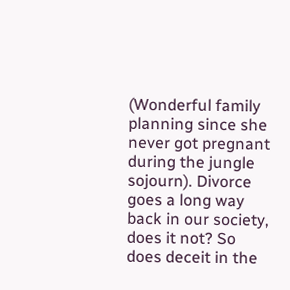(Wonderful family planning since she never got pregnant during the jungle sojourn). Divorce goes a long way back in our society, does it not? So does deceit in the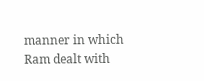manner in which Ram dealt with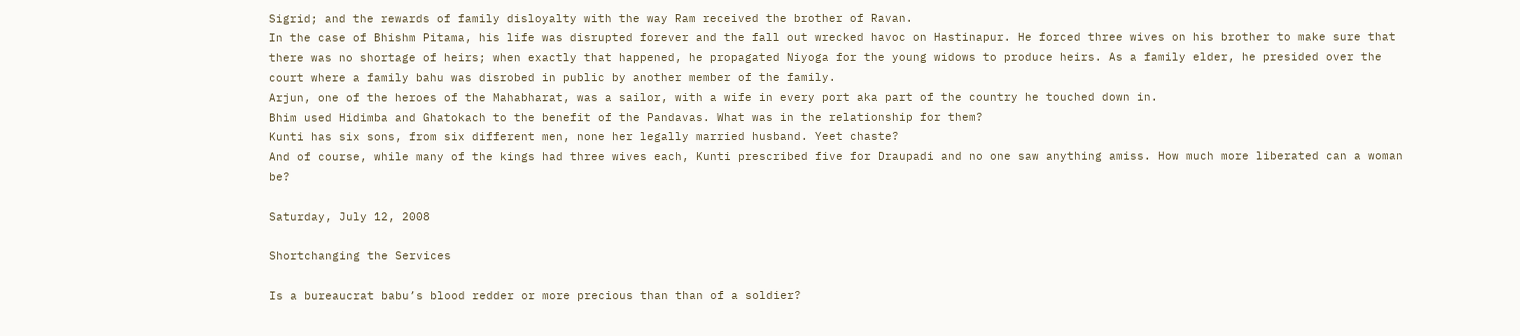Sigrid; and the rewards of family disloyalty with the way Ram received the brother of Ravan.
In the case of Bhishm Pitama, his life was disrupted forever and the fall out wrecked havoc on Hastinapur. He forced three wives on his brother to make sure that there was no shortage of heirs; when exactly that happened, he propagated Niyoga for the young widows to produce heirs. As a family elder, he presided over the court where a family bahu was disrobed in public by another member of the family.
Arjun, one of the heroes of the Mahabharat, was a sailor, with a wife in every port aka part of the country he touched down in.
Bhim used Hidimba and Ghatokach to the benefit of the Pandavas. What was in the relationship for them?
Kunti has six sons, from six different men, none her legally married husband. Yeet chaste?
And of course, while many of the kings had three wives each, Kunti prescribed five for Draupadi and no one saw anything amiss. How much more liberated can a woman be?

Saturday, July 12, 2008

Shortchanging the Services

Is a bureaucrat babu’s blood redder or more precious than than of a soldier?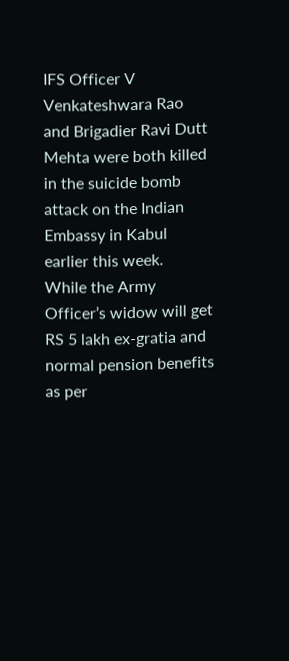IFS Officer V Venkateshwara Rao and Brigadier Ravi Dutt Mehta were both killed in the suicide bomb attack on the Indian Embassy in Kabul earlier this week.
While the Army Officer’s widow will get RS 5 lakh ex-gratia and normal pension benefits as per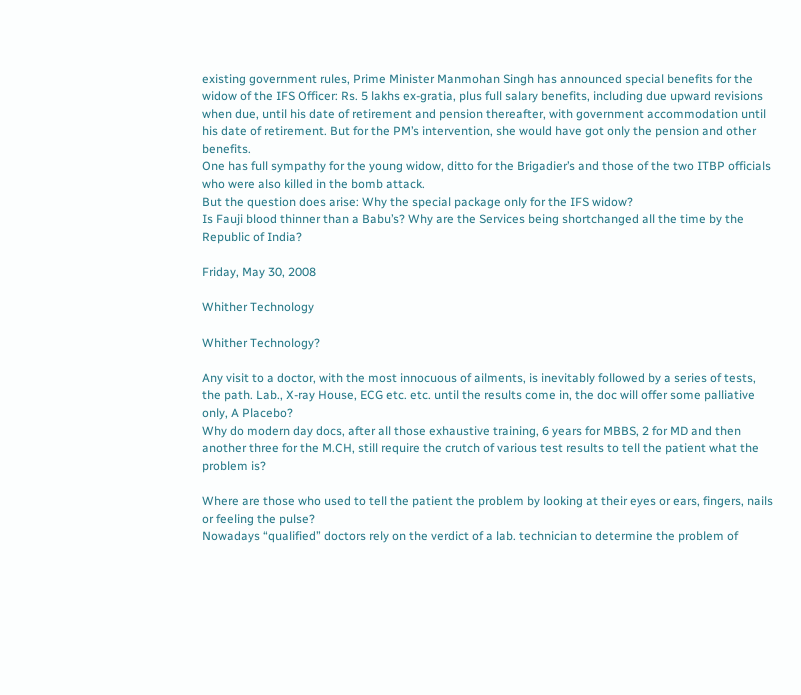existing government rules, Prime Minister Manmohan Singh has announced special benefits for the widow of the IFS Officer: Rs. 5 lakhs ex-gratia, plus full salary benefits, including due upward revisions when due, until his date of retirement and pension thereafter, with government accommodation until his date of retirement. But for the PM’s intervention, she would have got only the pension and other benefits.
One has full sympathy for the young widow, ditto for the Brigadier’s and those of the two ITBP officials who were also killed in the bomb attack.
But the question does arise: Why the special package only for the IFS widow?
Is Fauji blood thinner than a Babu’s? Why are the Services being shortchanged all the time by the Republic of India?

Friday, May 30, 2008

Whither Technology

Whither Technology?

Any visit to a doctor, with the most innocuous of ailments, is inevitably followed by a series of tests, the path. Lab., X-ray House, ECG etc. etc. until the results come in, the doc will offer some palliative only, A Placebo?
Why do modern day docs, after all those exhaustive training, 6 years for MBBS, 2 for MD and then another three for the M.CH, still require the crutch of various test results to tell the patient what the problem is?

Where are those who used to tell the patient the problem by looking at their eyes or ears, fingers, nails or feeling the pulse?
Nowadays “qualified” doctors rely on the verdict of a lab. technician to determine the problem of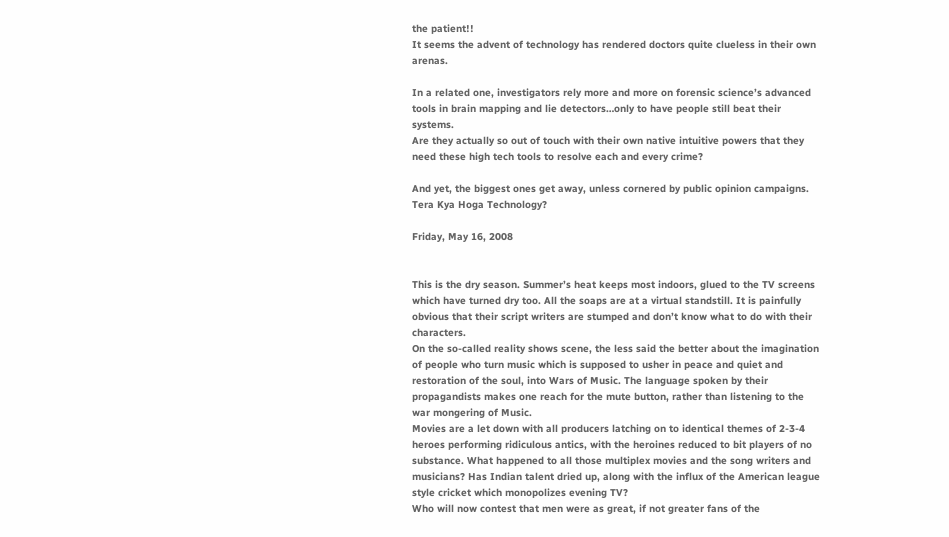the patient!!
It seems the advent of technology has rendered doctors quite clueless in their own arenas.

In a related one, investigators rely more and more on forensic science’s advanced tools in brain mapping and lie detectors…only to have people still beat their systems.
Are they actually so out of touch with their own native intuitive powers that they need these high tech tools to resolve each and every crime?

And yet, the biggest ones get away, unless cornered by public opinion campaigns.
Tera Kya Hoga Technology?

Friday, May 16, 2008


This is the dry season. Summer’s heat keeps most indoors, glued to the TV screens which have turned dry too. All the soaps are at a virtual standstill. It is painfully obvious that their script writers are stumped and don’t know what to do with their characters.
On the so-called reality shows scene, the less said the better about the imagination of people who turn music which is supposed to usher in peace and quiet and restoration of the soul, into Wars of Music. The language spoken by their propagandists makes one reach for the mute button, rather than listening to the war mongering of Music.
Movies are a let down with all producers latching on to identical themes of 2-3-4 heroes performing ridiculous antics, with the heroines reduced to bit players of no substance. What happened to all those multiplex movies and the song writers and musicians? Has Indian talent dried up, along with the influx of the American league style cricket which monopolizes evening TV?
Who will now contest that men were as great, if not greater fans of the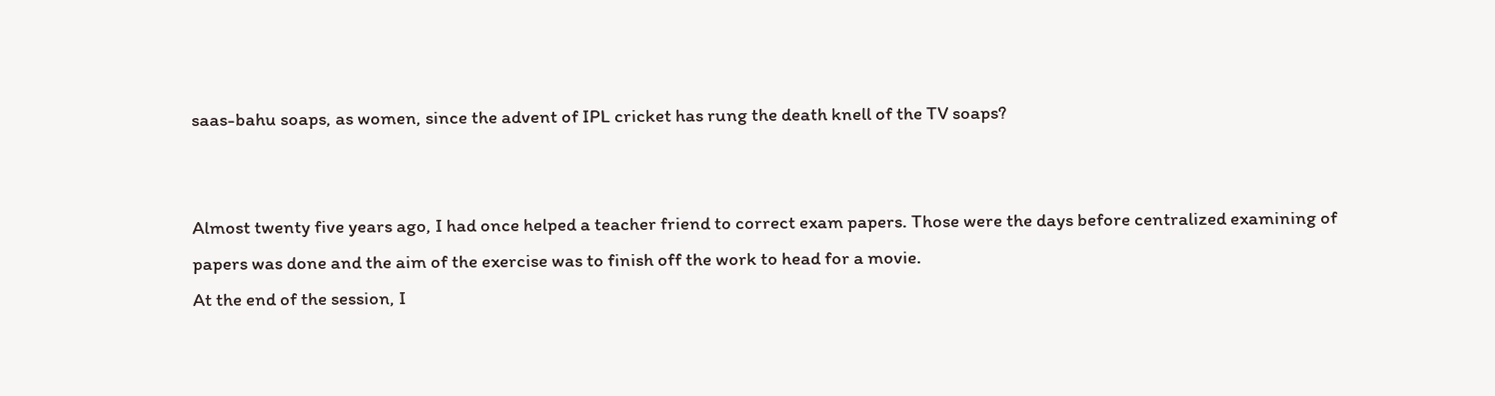saas-bahu soaps, as women, since the advent of IPL cricket has rung the death knell of the TV soaps?


Almost twenty five years ago, I had once helped a teacher friend to correct exam papers. Those were the days before centralized examining of papers was done and the aim of the exercise was to finish off the work to head for a movie.
At the end of the session, I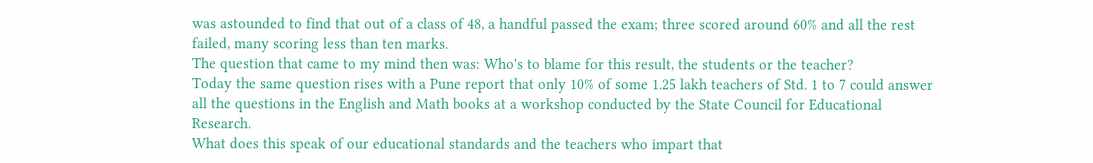was astounded to find that out of a class of 48, a handful passed the exam; three scored around 60% and all the rest failed, many scoring less than ten marks.
The question that came to my mind then was: Who's to blame for this result, the students or the teacher?
Today the same question rises with a Pune report that only 10% of some 1.25 lakh teachers of Std. 1 to 7 could answer all the questions in the English and Math books at a workshop conducted by the State Council for Educational Research.
What does this speak of our educational standards and the teachers who impart that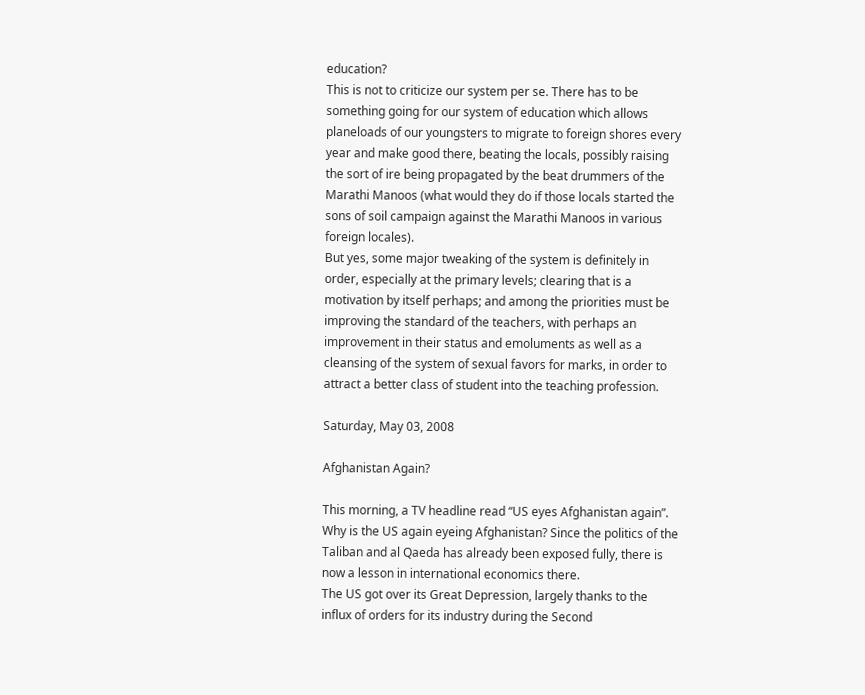education?
This is not to criticize our system per se. There has to be something going for our system of education which allows planeloads of our youngsters to migrate to foreign shores every year and make good there, beating the locals, possibly raising the sort of ire being propagated by the beat drummers of the Marathi Manoos (what would they do if those locals started the sons of soil campaign against the Marathi Manoos in various foreign locales).
But yes, some major tweaking of the system is definitely in order, especially at the primary levels; clearing that is a motivation by itself perhaps; and among the priorities must be improving the standard of the teachers, with perhaps an improvement in their status and emoluments as well as a cleansing of the system of sexual favors for marks, in order to attract a better class of student into the teaching profession.

Saturday, May 03, 2008

Afghanistan Again?

This morning, a TV headline read “US eyes Afghanistan again”.
Why is the US again eyeing Afghanistan? Since the politics of the Taliban and al Qaeda has already been exposed fully, there is now a lesson in international economics there.
The US got over its Great Depression, largely thanks to the influx of orders for its industry during the Second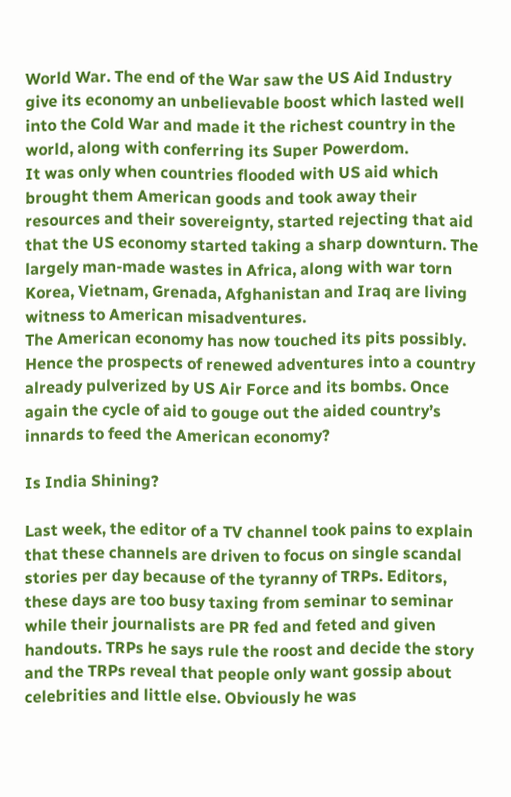World War. The end of the War saw the US Aid Industry give its economy an unbelievable boost which lasted well into the Cold War and made it the richest country in the world, along with conferring its Super Powerdom.
It was only when countries flooded with US aid which brought them American goods and took away their resources and their sovereignty, started rejecting that aid that the US economy started taking a sharp downturn. The largely man-made wastes in Africa, along with war torn Korea, Vietnam, Grenada, Afghanistan and Iraq are living witness to American misadventures.
The American economy has now touched its pits possibly. Hence the prospects of renewed adventures into a country already pulverized by US Air Force and its bombs. Once again the cycle of aid to gouge out the aided country’s innards to feed the American economy?

Is India Shining?

Last week, the editor of a TV channel took pains to explain that these channels are driven to focus on single scandal stories per day because of the tyranny of TRPs. Editors, these days are too busy taxing from seminar to seminar while their journalists are PR fed and feted and given handouts. TRPs he says rule the roost and decide the story and the TRPs reveal that people only want gossip about celebrities and little else. Obviously he was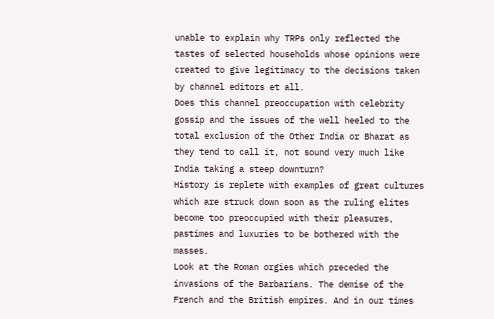unable to explain why TRPs only reflected the tastes of selected households whose opinions were created to give legitimacy to the decisions taken by channel editors et all.
Does this channel preoccupation with celebrity gossip and the issues of the well heeled to the total exclusion of the Other India or Bharat as they tend to call it, not sound very much like India taking a steep downturn?
History is replete with examples of great cultures which are struck down soon as the ruling elites become too preoccupied with their pleasures, pastimes and luxuries to be bothered with the masses.
Look at the Roman orgies which preceded the invasions of the Barbarians. The demise of the French and the British empires. And in our times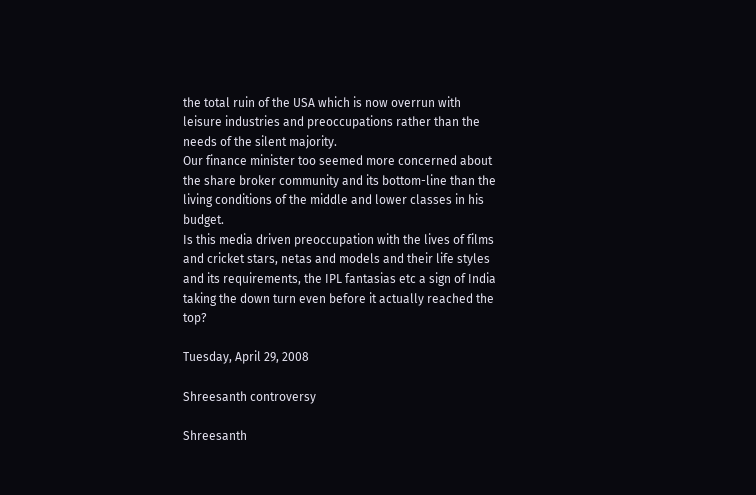the total ruin of the USA which is now overrun with leisure industries and preoccupations rather than the needs of the silent majority.
Our finance minister too seemed more concerned about the share broker community and its bottom-line than the living conditions of the middle and lower classes in his budget.
Is this media driven preoccupation with the lives of films and cricket stars, netas and models and their life styles and its requirements, the IPL fantasias etc a sign of India taking the down turn even before it actually reached the top?

Tuesday, April 29, 2008

Shreesanth controversy

Shreesanth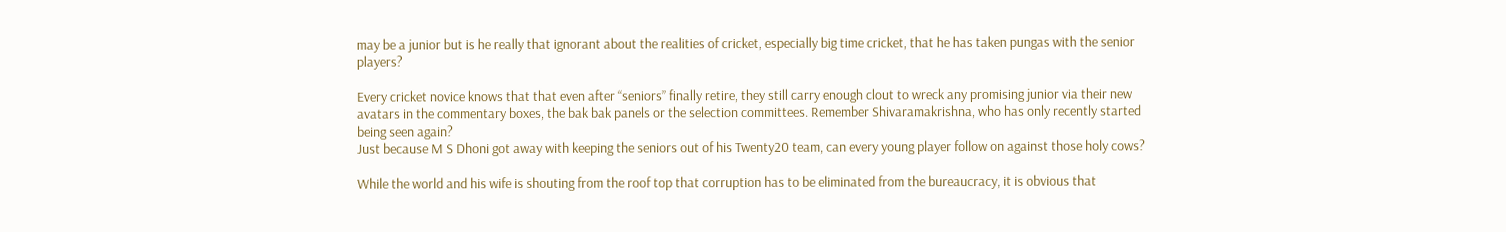may be a junior but is he really that ignorant about the realities of cricket, especially big time cricket, that he has taken pungas with the senior players?

Every cricket novice knows that that even after “seniors” finally retire, they still carry enough clout to wreck any promising junior via their new avatars in the commentary boxes, the bak bak panels or the selection committees. Remember Shivaramakrishna, who has only recently started being seen again?
Just because M S Dhoni got away with keeping the seniors out of his Twenty20 team, can every young player follow on against those holy cows?

While the world and his wife is shouting from the roof top that corruption has to be eliminated from the bureaucracy, it is obvious that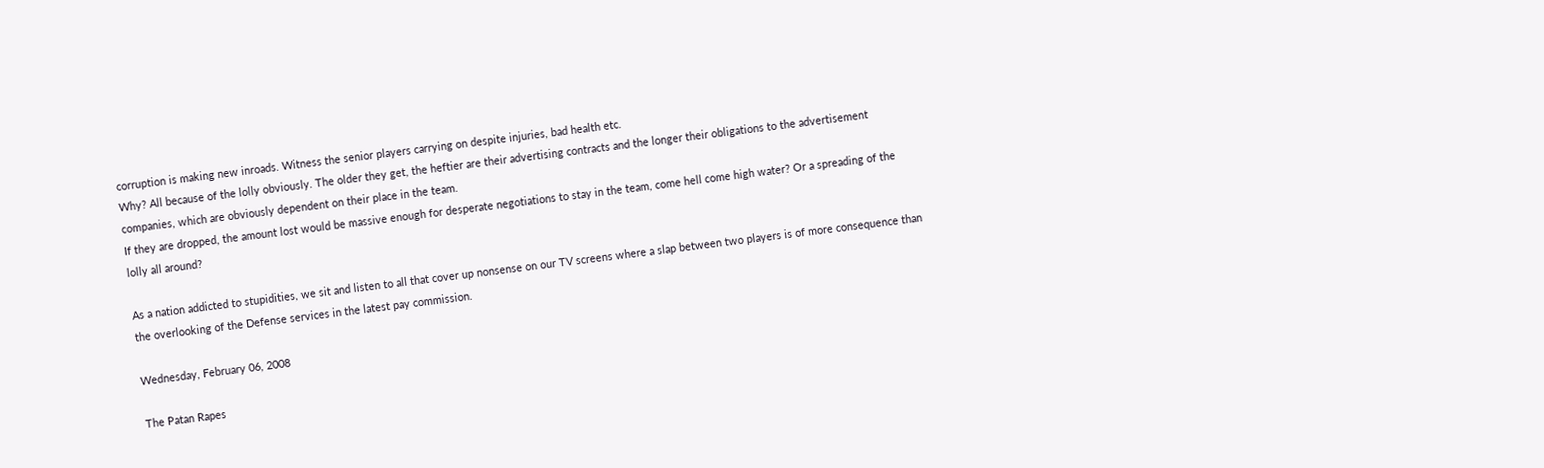corruption is making new inroads. Witness the senior players carrying on despite injuries, bad health etc.
Why? All because of the lolly obviously. The older they get, the heftier are their advertising contracts and the longer their obligations to the advertisement companies, which are obviously dependent on their place in the team.
If they are dropped, the amount lost would be massive enough for desperate negotiations to stay in the team, come hell come high water? Or a spreading of the lolly all around?

As a nation addicted to stupidities, we sit and listen to all that cover up nonsense on our TV screens where a slap between two players is of more consequence than the overlooking of the Defense services in the latest pay commission.

Wednesday, February 06, 2008

The Patan Rapes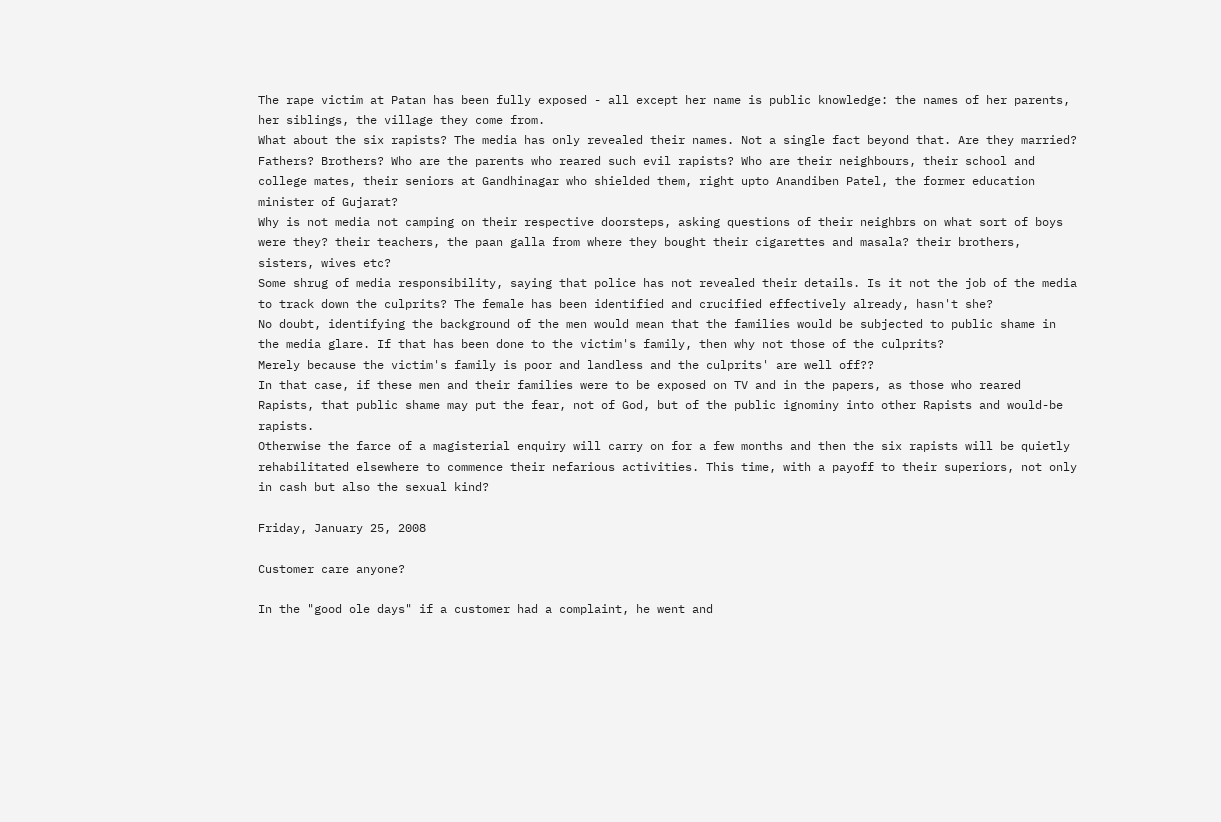The rape victim at Patan has been fully exposed - all except her name is public knowledge: the names of her parents, her siblings, the village they come from.
What about the six rapists? The media has only revealed their names. Not a single fact beyond that. Are they married? Fathers? Brothers? Who are the parents who reared such evil rapists? Who are their neighbours, their school and college mates, their seniors at Gandhinagar who shielded them, right upto Anandiben Patel, the former education minister of Gujarat?
Why is not media not camping on their respective doorsteps, asking questions of their neighbrs on what sort of boys were they? their teachers, the paan galla from where they bought their cigarettes and masala? their brothers, sisters, wives etc?
Some shrug of media responsibility, saying that police has not revealed their details. Is it not the job of the media to track down the culprits? The female has been identified and crucified effectively already, hasn't she?
No doubt, identifying the background of the men would mean that the families would be subjected to public shame in the media glare. If that has been done to the victim's family, then why not those of the culprits?
Merely because the victim's family is poor and landless and the culprits' are well off??
In that case, if these men and their families were to be exposed on TV and in the papers, as those who reared Rapists, that public shame may put the fear, not of God, but of the public ignominy into other Rapists and would-be rapists.
Otherwise the farce of a magisterial enquiry will carry on for a few months and then the six rapists will be quietly rehabilitated elsewhere to commence their nefarious activities. This time, with a payoff to their superiors, not only in cash but also the sexual kind?

Friday, January 25, 2008

Customer care anyone?

In the "good ole days" if a customer had a complaint, he went and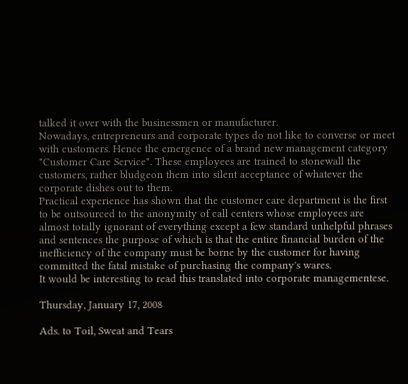talked it over with the businessmen or manufacturer.
Nowadays, entrepreneurs and corporate types do not like to converse or meet with customers. Hence the emergence of a brand new management category "Customer Care Service". These employees are trained to stonewall the customers, rather bludgeon them into silent acceptance of whatever the corporate dishes out to them.
Practical experience has shown that the customer care department is the first to be outsourced to the anonymity of call centers whose employees are almost totally ignorant of everything except a few standard unhelpful phrases and sentences the purpose of which is that the entire financial burden of the inefficiency of the company must be borne by the customer for having committed the fatal mistake of purchasing the company's wares.
It would be interesting to read this translated into corporate managementese.

Thursday, January 17, 2008

Ads. to Toil, Sweat and Tears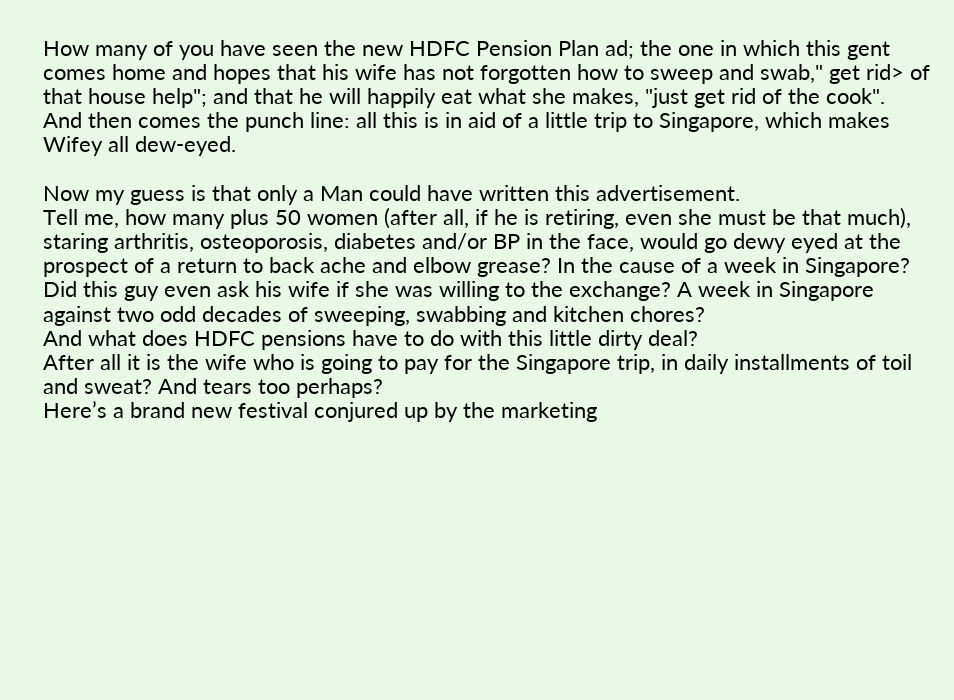How many of you have seen the new HDFC Pension Plan ad; the one in which this gent comes home and hopes that his wife has not forgotten how to sweep and swab," get rid> of that house help"; and that he will happily eat what she makes, "just get rid of the cook".
And then comes the punch line: all this is in aid of a little trip to Singapore, which makes Wifey all dew-eyed.

Now my guess is that only a Man could have written this advertisement.
Tell me, how many plus 50 women (after all, if he is retiring, even she must be that much), staring arthritis, osteoporosis, diabetes and/or BP in the face, would go dewy eyed at the prospect of a return to back ache and elbow grease? In the cause of a week in Singapore?
Did this guy even ask his wife if she was willing to the exchange? A week in Singapore against two odd decades of sweeping, swabbing and kitchen chores?
And what does HDFC pensions have to do with this little dirty deal?
After all it is the wife who is going to pay for the Singapore trip, in daily installments of toil and sweat? And tears too perhaps?
Here’s a brand new festival conjured up by the marketing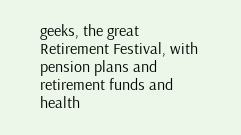geeks, the great Retirement Festival, with pension plans and retirement funds and health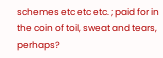schemes etc etc etc. ; paid for in the coin of toil, sweat and tears, perhaps?